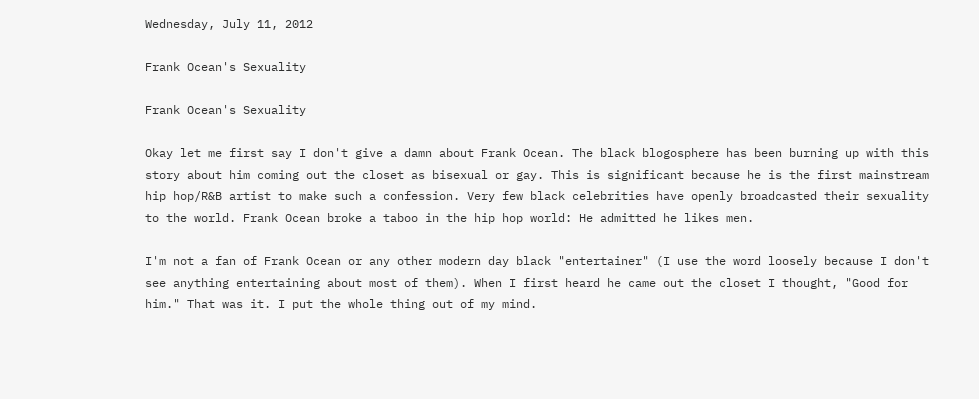Wednesday, July 11, 2012

Frank Ocean's Sexuality

Frank Ocean's Sexuality

Okay let me first say I don't give a damn about Frank Ocean. The black blogosphere has been burning up with this story about him coming out the closet as bisexual or gay. This is significant because he is the first mainstream hip hop/R&B artist to make such a confession. Very few black celebrities have openly broadcasted their sexuality to the world. Frank Ocean broke a taboo in the hip hop world: He admitted he likes men.

I'm not a fan of Frank Ocean or any other modern day black "entertainer" (I use the word loosely because I don't see anything entertaining about most of them). When I first heard he came out the closet I thought, "Good for him." That was it. I put the whole thing out of my mind.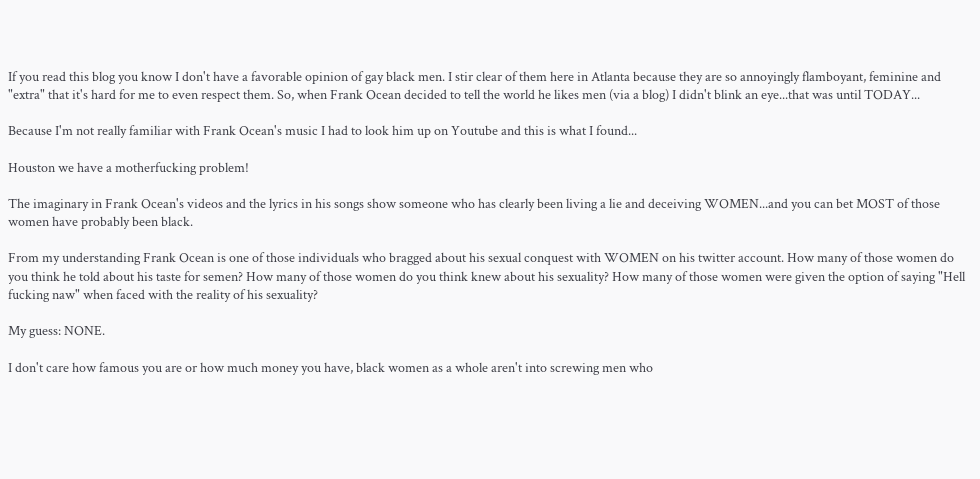If you read this blog you know I don't have a favorable opinion of gay black men. I stir clear of them here in Atlanta because they are so annoyingly flamboyant, feminine and "extra" that it's hard for me to even respect them. So, when Frank Ocean decided to tell the world he likes men (via a blog) I didn't blink an eye...that was until TODAY...

Because I'm not really familiar with Frank Ocean's music I had to look him up on Youtube and this is what I found...

Houston we have a motherfucking problem!

The imaginary in Frank Ocean's videos and the lyrics in his songs show someone who has clearly been living a lie and deceiving WOMEN...and you can bet MOST of those women have probably been black.

From my understanding Frank Ocean is one of those individuals who bragged about his sexual conquest with WOMEN on his twitter account. How many of those women do you think he told about his taste for semen? How many of those women do you think knew about his sexuality? How many of those women were given the option of saying "Hell fucking naw" when faced with the reality of his sexuality?

My guess: NONE.

I don't care how famous you are or how much money you have, black women as a whole aren't into screwing men who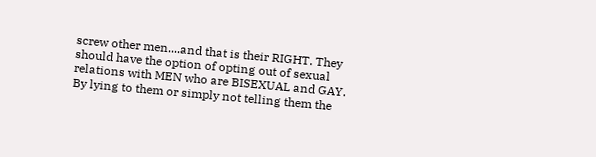screw other men....and that is their RIGHT. They should have the option of opting out of sexual relations with MEN who are BISEXUAL and GAY. By lying to them or simply not telling them the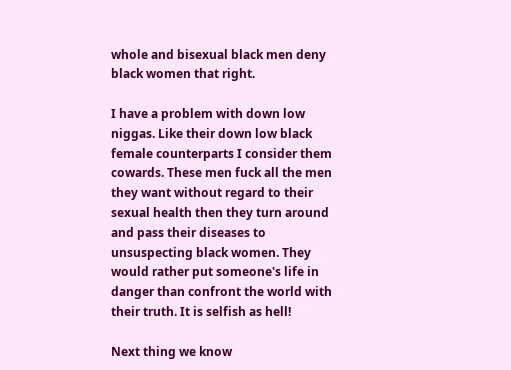whole and bisexual black men deny black women that right.

I have a problem with down low niggas. Like their down low black female counterparts I consider them cowards. These men fuck all the men they want without regard to their sexual health then they turn around and pass their diseases to unsuspecting black women. They would rather put someone's life in danger than confront the world with their truth. It is selfish as hell!

Next thing we know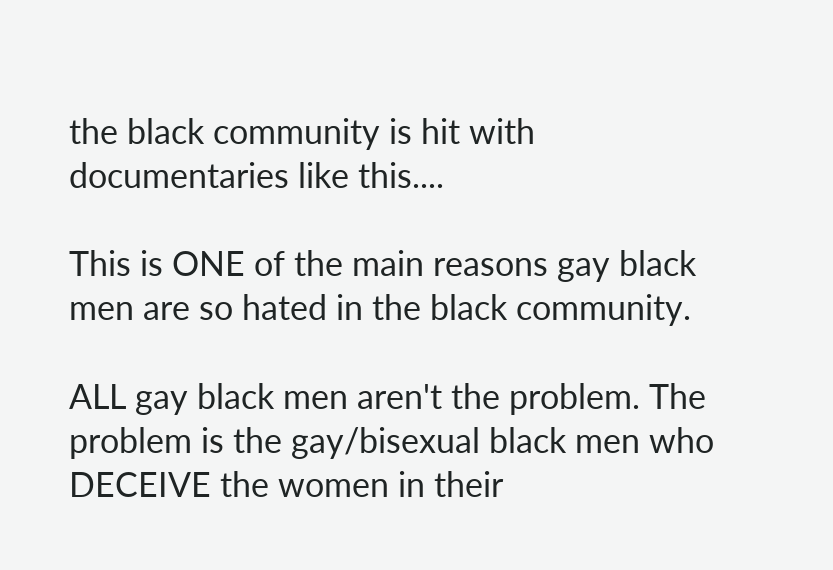the black community is hit with documentaries like this....

This is ONE of the main reasons gay black men are so hated in the black community.

ALL gay black men aren't the problem. The problem is the gay/bisexual black men who DECEIVE the women in their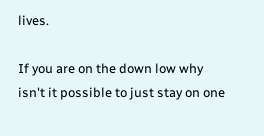lives.

If you are on the down low why isn't it possible to just stay on one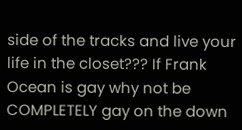side of the tracks and live your life in the closet??? If Frank Ocean is gay why not be COMPLETELY gay on the down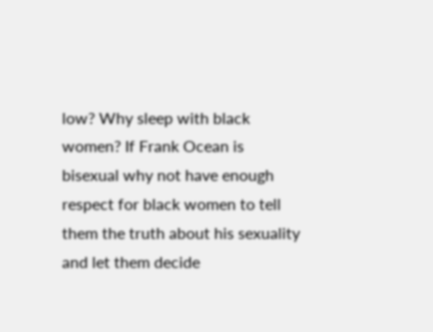low? Why sleep with black women? If Frank Ocean is bisexual why not have enough respect for black women to tell them the truth about his sexuality and let them decide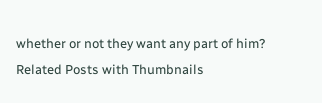whether or not they want any part of him?
Related Posts with Thumbnails